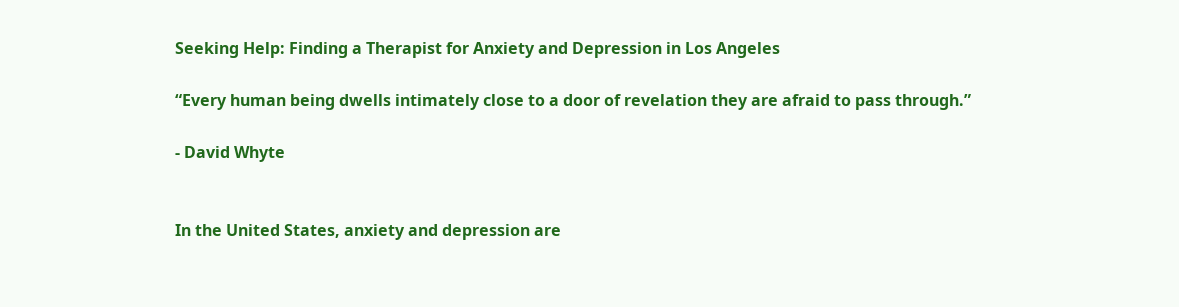Seeking Help: Finding a Therapist for Anxiety and Depression in Los Angeles

“Every human being dwells intimately close to a door of revelation they are afraid to pass through.”

- David Whyte


In the United States, anxiety and depression are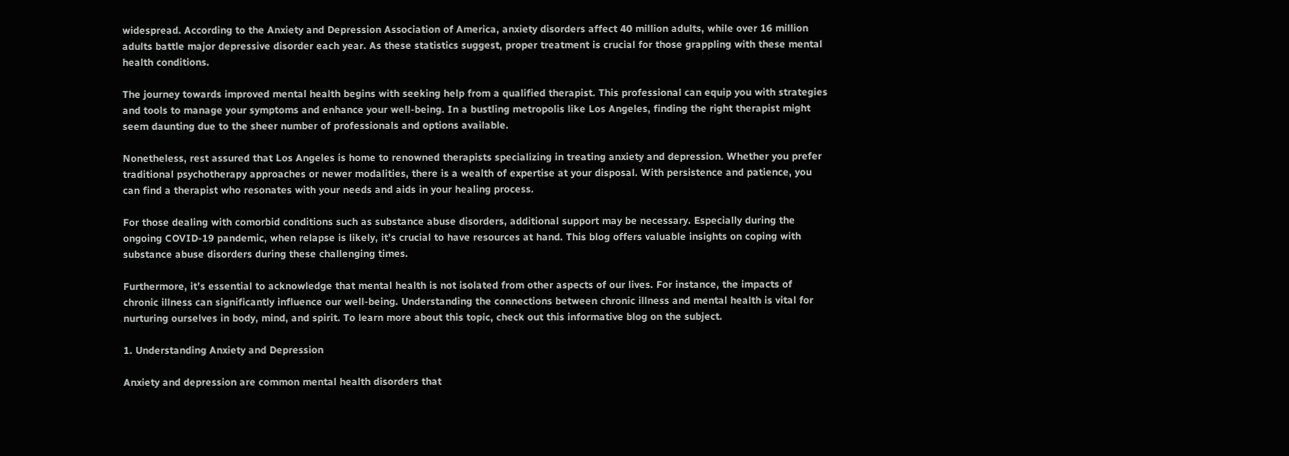widespread. According to the Anxiety and Depression Association of America, anxiety disorders affect 40 million adults, while over 16 million adults battle major depressive disorder each year. As these statistics suggest, proper treatment is crucial for those grappling with these mental health conditions.

The journey towards improved mental health begins with seeking help from a qualified therapist. This professional can equip you with strategies and tools to manage your symptoms and enhance your well-being. In a bustling metropolis like Los Angeles, finding the right therapist might seem daunting due to the sheer number of professionals and options available.

Nonetheless, rest assured that Los Angeles is home to renowned therapists specializing in treating anxiety and depression. Whether you prefer traditional psychotherapy approaches or newer modalities, there is a wealth of expertise at your disposal. With persistence and patience, you can find a therapist who resonates with your needs and aids in your healing process.

For those dealing with comorbid conditions such as substance abuse disorders, additional support may be necessary. Especially during the ongoing COVID-19 pandemic, when relapse is likely, it’s crucial to have resources at hand. This blog offers valuable insights on coping with substance abuse disorders during these challenging times.

Furthermore, it’s essential to acknowledge that mental health is not isolated from other aspects of our lives. For instance, the impacts of chronic illness can significantly influence our well-being. Understanding the connections between chronic illness and mental health is vital for nurturing ourselves in body, mind, and spirit. To learn more about this topic, check out this informative blog on the subject.

1. Understanding Anxiety and Depression

Anxiety and depression are common mental health disorders that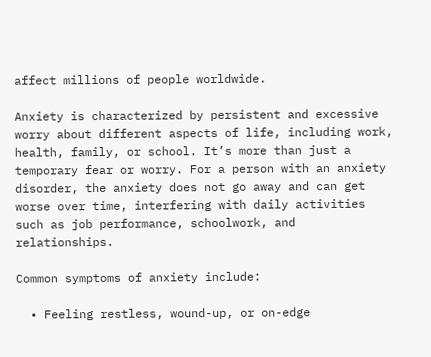affect millions of people worldwide.

Anxiety is characterized by persistent and excessive worry about different aspects of life, including work, health, family, or school. It’s more than just a temporary fear or worry. For a person with an anxiety disorder, the anxiety does not go away and can get worse over time, interfering with daily activities such as job performance, schoolwork, and relationships.

Common symptoms of anxiety include:

  • Feeling restless, wound-up, or on-edge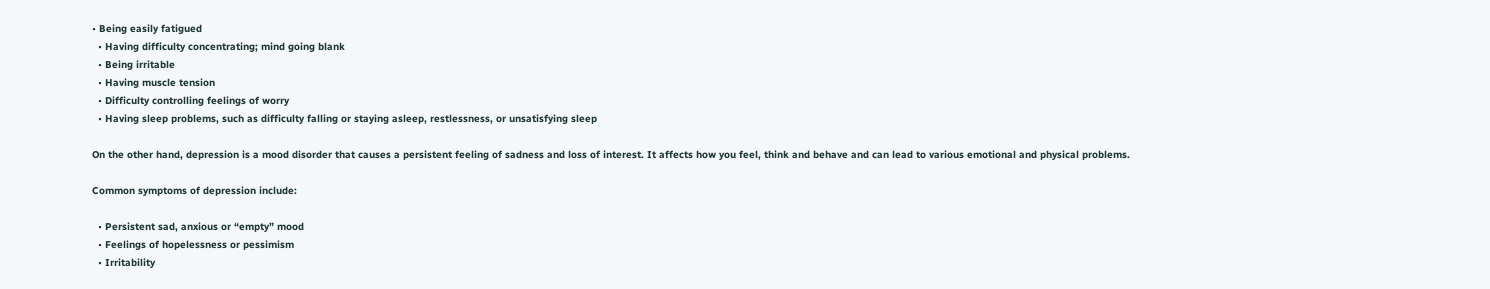• Being easily fatigued
  • Having difficulty concentrating; mind going blank
  • Being irritable
  • Having muscle tension
  • Difficulty controlling feelings of worry
  • Having sleep problems, such as difficulty falling or staying asleep, restlessness, or unsatisfying sleep

On the other hand, depression is a mood disorder that causes a persistent feeling of sadness and loss of interest. It affects how you feel, think and behave and can lead to various emotional and physical problems.

Common symptoms of depression include:

  • Persistent sad, anxious or “empty” mood
  • Feelings of hopelessness or pessimism
  • Irritability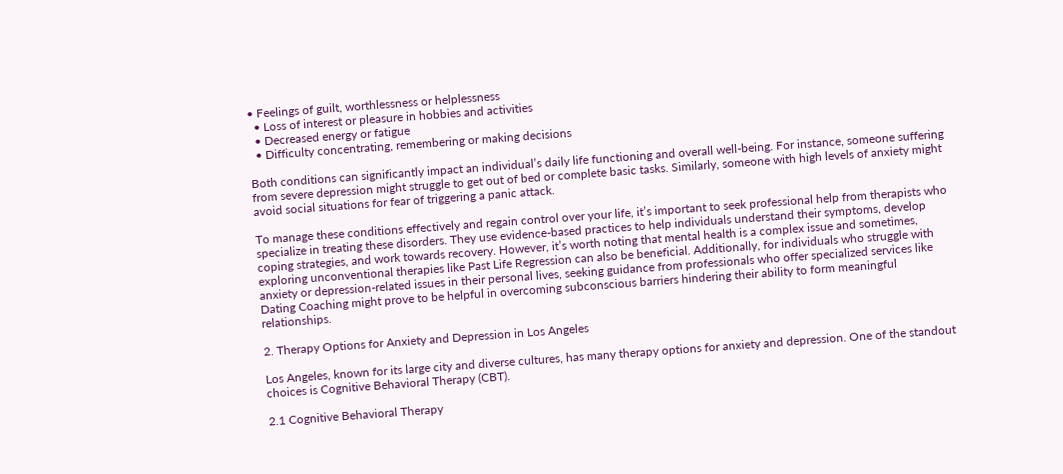• Feelings of guilt, worthlessness or helplessness
  • Loss of interest or pleasure in hobbies and activities
  • Decreased energy or fatigue
  • Difficulty concentrating, remembering or making decisions

Both conditions can significantly impact an individual’s daily life functioning and overall well-being. For instance, someone suffering from severe depression might struggle to get out of bed or complete basic tasks. Similarly, someone with high levels of anxiety might avoid social situations for fear of triggering a panic attack.

To manage these conditions effectively and regain control over your life, it’s important to seek professional help from therapists who specialize in treating these disorders. They use evidence-based practices to help individuals understand their symptoms, develop coping strategies, and work towards recovery. However, it’s worth noting that mental health is a complex issue and sometimes, exploring unconventional therapies like Past Life Regression can also be beneficial. Additionally, for individuals who struggle with anxiety or depression-related issues in their personal lives, seeking guidance from professionals who offer specialized services like Dating Coaching might prove to be helpful in overcoming subconscious barriers hindering their ability to form meaningful relationships.

2. Therapy Options for Anxiety and Depression in Los Angeles

Los Angeles, known for its large city and diverse cultures, has many therapy options for anxiety and depression. One of the standout choices is Cognitive Behavioral Therapy (CBT).

2.1 Cognitive Behavioral Therapy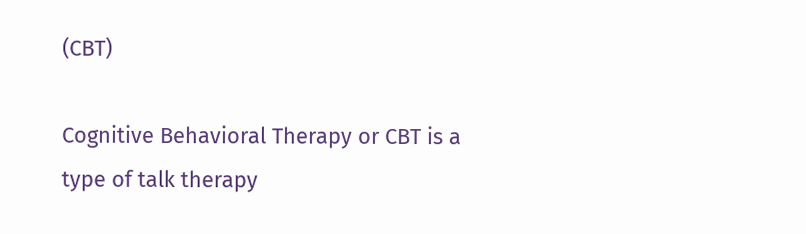(CBT)

Cognitive Behavioral Therapy or CBT is a type of talk therapy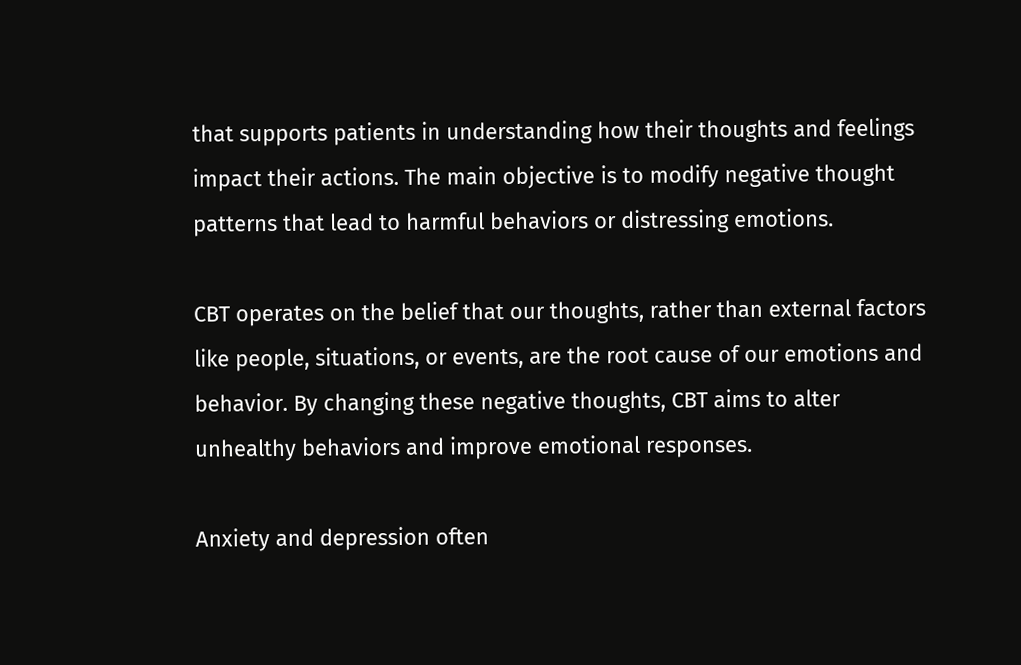that supports patients in understanding how their thoughts and feelings impact their actions. The main objective is to modify negative thought patterns that lead to harmful behaviors or distressing emotions.

CBT operates on the belief that our thoughts, rather than external factors like people, situations, or events, are the root cause of our emotions and behavior. By changing these negative thoughts, CBT aims to alter unhealthy behaviors and improve emotional responses.

Anxiety and depression often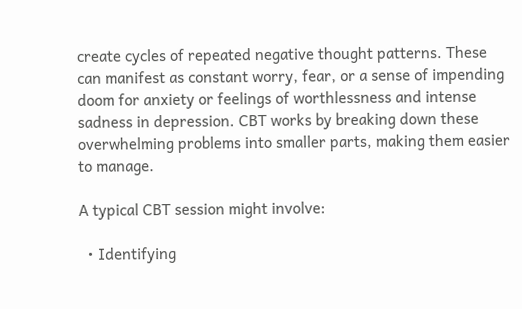create cycles of repeated negative thought patterns. These can manifest as constant worry, fear, or a sense of impending doom for anxiety or feelings of worthlessness and intense sadness in depression. CBT works by breaking down these overwhelming problems into smaller parts, making them easier to manage.

A typical CBT session might involve:

  • Identifying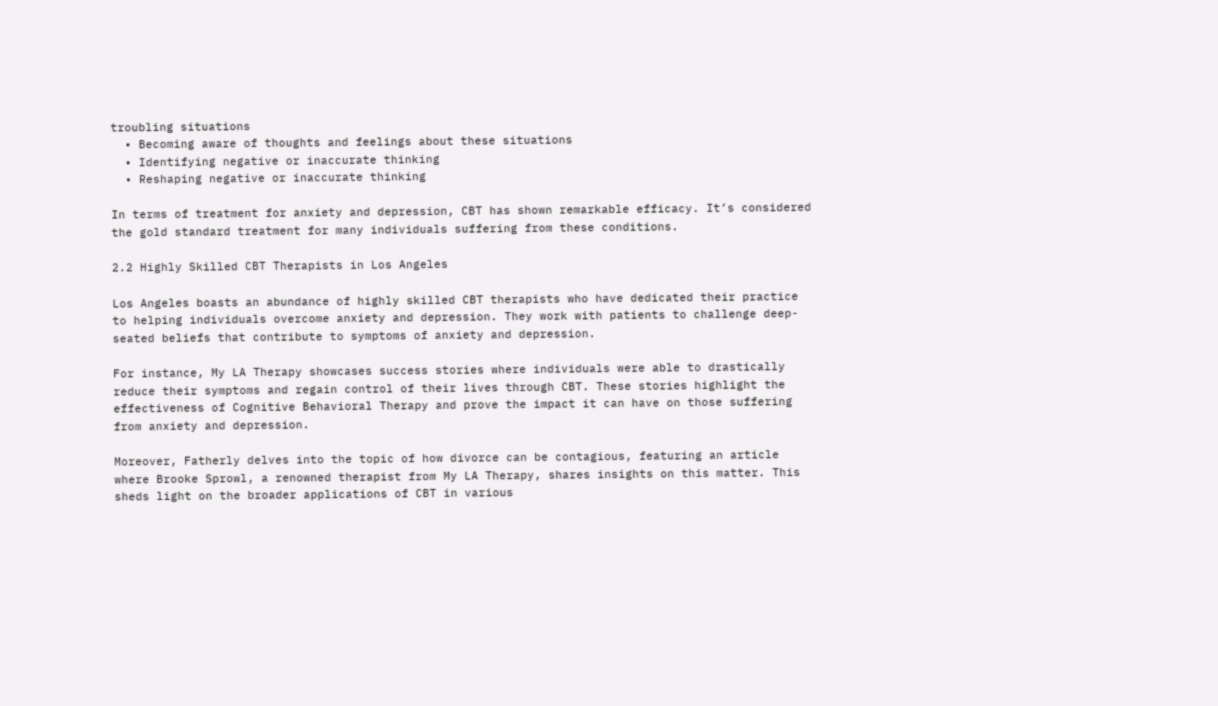troubling situations
  • Becoming aware of thoughts and feelings about these situations
  • Identifying negative or inaccurate thinking
  • Reshaping negative or inaccurate thinking

In terms of treatment for anxiety and depression, CBT has shown remarkable efficacy. It’s considered the gold standard treatment for many individuals suffering from these conditions.

2.2 Highly Skilled CBT Therapists in Los Angeles

Los Angeles boasts an abundance of highly skilled CBT therapists who have dedicated their practice to helping individuals overcome anxiety and depression. They work with patients to challenge deep-seated beliefs that contribute to symptoms of anxiety and depression.

For instance, My LA Therapy showcases success stories where individuals were able to drastically reduce their symptoms and regain control of their lives through CBT. These stories highlight the effectiveness of Cognitive Behavioral Therapy and prove the impact it can have on those suffering from anxiety and depression.

Moreover, Fatherly delves into the topic of how divorce can be contagious, featuring an article where Brooke Sprowl, a renowned therapist from My LA Therapy, shares insights on this matter. This sheds light on the broader applications of CBT in various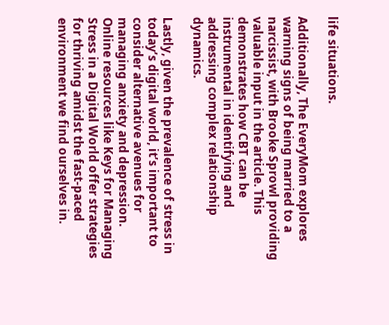life situations.

Additionally, The EveryMom explores warning signs of being married to a narcissist, with Brooke Sprowl providing valuable input in the article. This demonstrates how CBT can be instrumental in identifying and addressing complex relationship dynamics.

Lastly, given the prevalence of stress in today’s digital world, it’s important to consider alternative avenues for managing anxiety and depression. Online resources like Keys for Managing Stress in a Digital World offer strategies for thriving amidst the fast-paced environment we find ourselves in.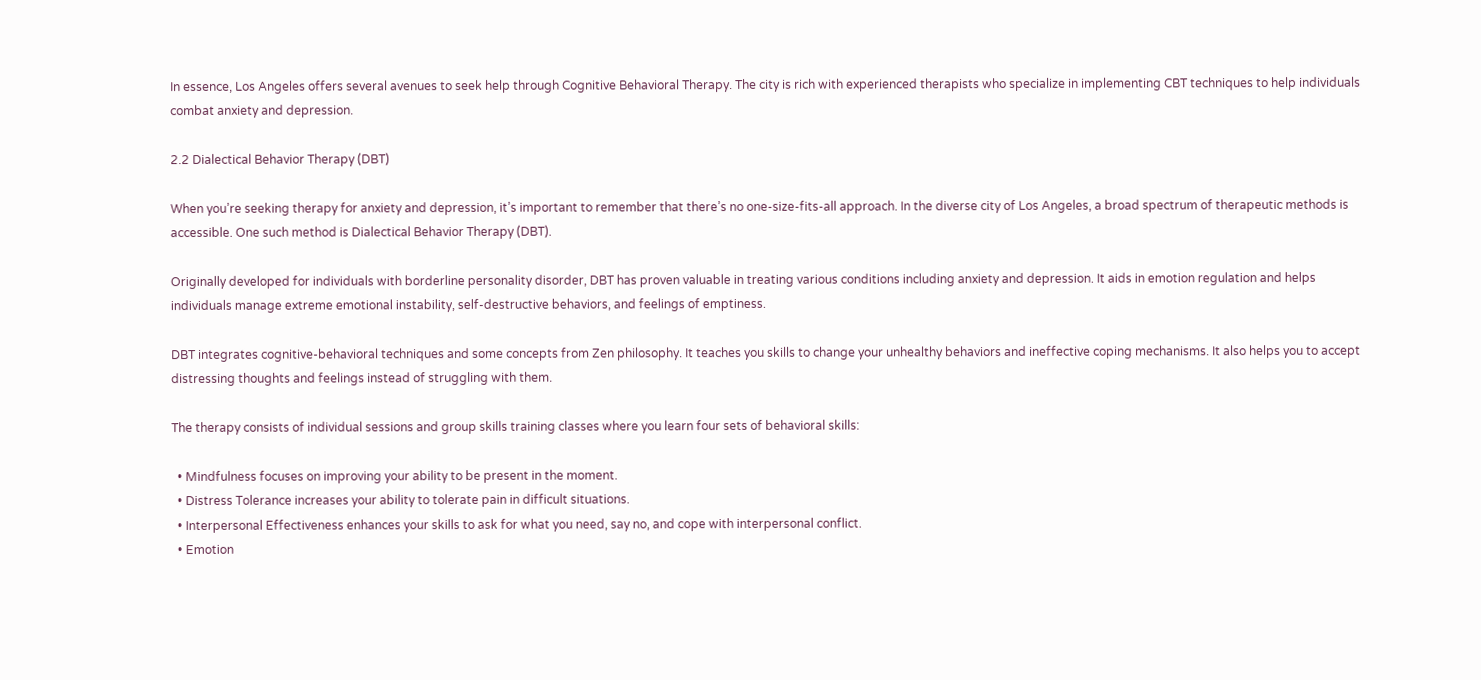In essence, Los Angeles offers several avenues to seek help through Cognitive Behavioral Therapy. The city is rich with experienced therapists who specialize in implementing CBT techniques to help individuals combat anxiety and depression.

2.2 Dialectical Behavior Therapy (DBT)

When you’re seeking therapy for anxiety and depression, it’s important to remember that there’s no one-size-fits-all approach. In the diverse city of Los Angeles, a broad spectrum of therapeutic methods is accessible. One such method is Dialectical Behavior Therapy (DBT).

Originally developed for individuals with borderline personality disorder, DBT has proven valuable in treating various conditions including anxiety and depression. It aids in emotion regulation and helps individuals manage extreme emotional instability, self-destructive behaviors, and feelings of emptiness.

DBT integrates cognitive-behavioral techniques and some concepts from Zen philosophy. It teaches you skills to change your unhealthy behaviors and ineffective coping mechanisms. It also helps you to accept distressing thoughts and feelings instead of struggling with them.

The therapy consists of individual sessions and group skills training classes where you learn four sets of behavioral skills:

  • Mindfulness focuses on improving your ability to be present in the moment.
  • Distress Tolerance increases your ability to tolerate pain in difficult situations.
  • Interpersonal Effectiveness enhances your skills to ask for what you need, say no, and cope with interpersonal conflict.
  • Emotion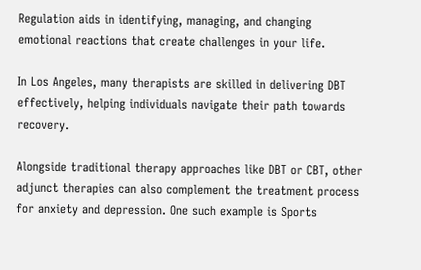Regulation aids in identifying, managing, and changing emotional reactions that create challenges in your life.

In Los Angeles, many therapists are skilled in delivering DBT effectively, helping individuals navigate their path towards recovery.

Alongside traditional therapy approaches like DBT or CBT, other adjunct therapies can also complement the treatment process for anxiety and depression. One such example is Sports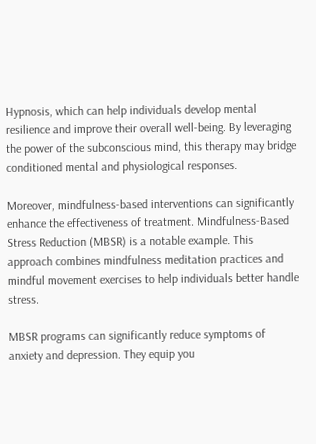Hypnosis, which can help individuals develop mental resilience and improve their overall well-being. By leveraging the power of the subconscious mind, this therapy may bridge conditioned mental and physiological responses.

Moreover, mindfulness-based interventions can significantly enhance the effectiveness of treatment. Mindfulness-Based Stress Reduction (MBSR) is a notable example. This approach combines mindfulness meditation practices and mindful movement exercises to help individuals better handle stress.

MBSR programs can significantly reduce symptoms of anxiety and depression. They equip you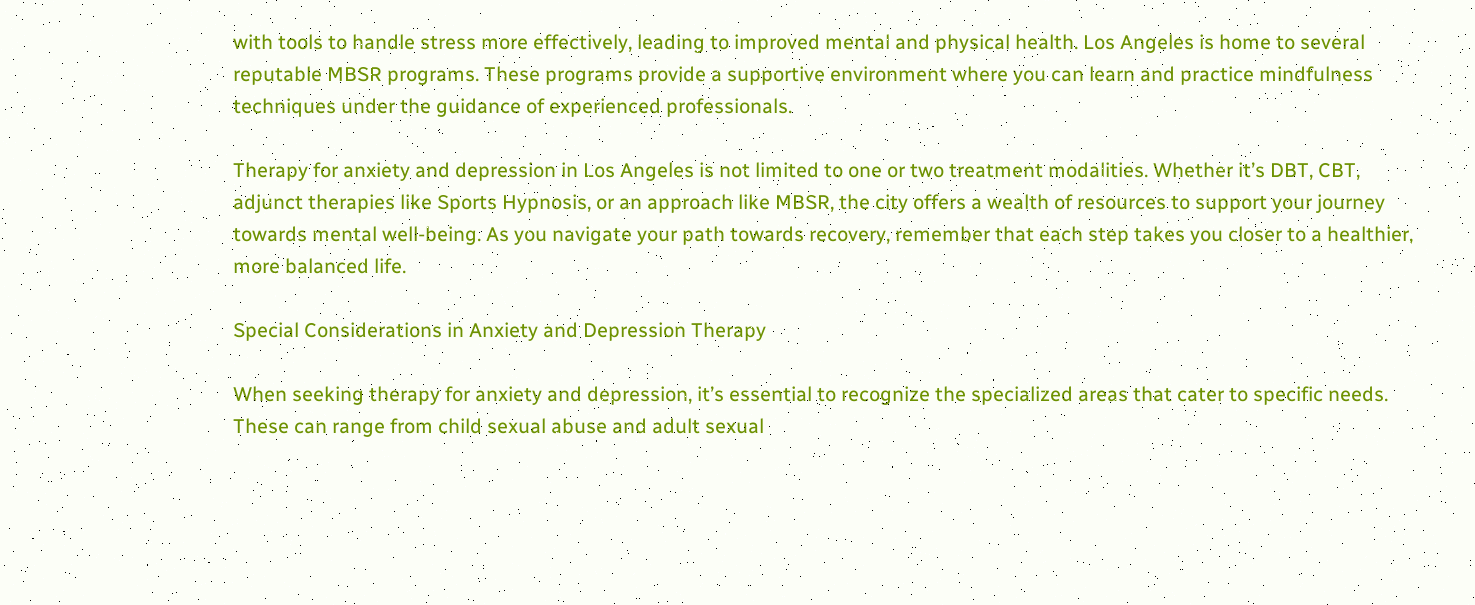with tools to handle stress more effectively, leading to improved mental and physical health. Los Angeles is home to several reputable MBSR programs. These programs provide a supportive environment where you can learn and practice mindfulness techniques under the guidance of experienced professionals.

Therapy for anxiety and depression in Los Angeles is not limited to one or two treatment modalities. Whether it’s DBT, CBT, adjunct therapies like Sports Hypnosis, or an approach like MBSR, the city offers a wealth of resources to support your journey towards mental well-being. As you navigate your path towards recovery, remember that each step takes you closer to a healthier, more balanced life.

Special Considerations in Anxiety and Depression Therapy

When seeking therapy for anxiety and depression, it’s essential to recognize the specialized areas that cater to specific needs. These can range from child sexual abuse and adult sexual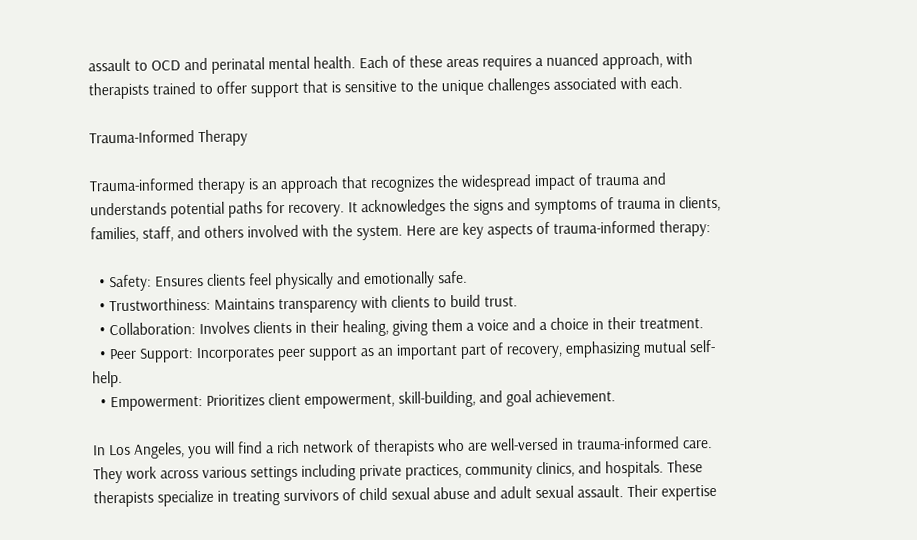assault to OCD and perinatal mental health. Each of these areas requires a nuanced approach, with therapists trained to offer support that is sensitive to the unique challenges associated with each.

Trauma-Informed Therapy

Trauma-informed therapy is an approach that recognizes the widespread impact of trauma and understands potential paths for recovery. It acknowledges the signs and symptoms of trauma in clients, families, staff, and others involved with the system. Here are key aspects of trauma-informed therapy:

  • Safety: Ensures clients feel physically and emotionally safe.
  • Trustworthiness: Maintains transparency with clients to build trust.
  • Collaboration: Involves clients in their healing, giving them a voice and a choice in their treatment.
  • Peer Support: Incorporates peer support as an important part of recovery, emphasizing mutual self-help.
  • Empowerment: Prioritizes client empowerment, skill-building, and goal achievement.

In Los Angeles, you will find a rich network of therapists who are well-versed in trauma-informed care. They work across various settings including private practices, community clinics, and hospitals. These therapists specialize in treating survivors of child sexual abuse and adult sexual assault. Their expertise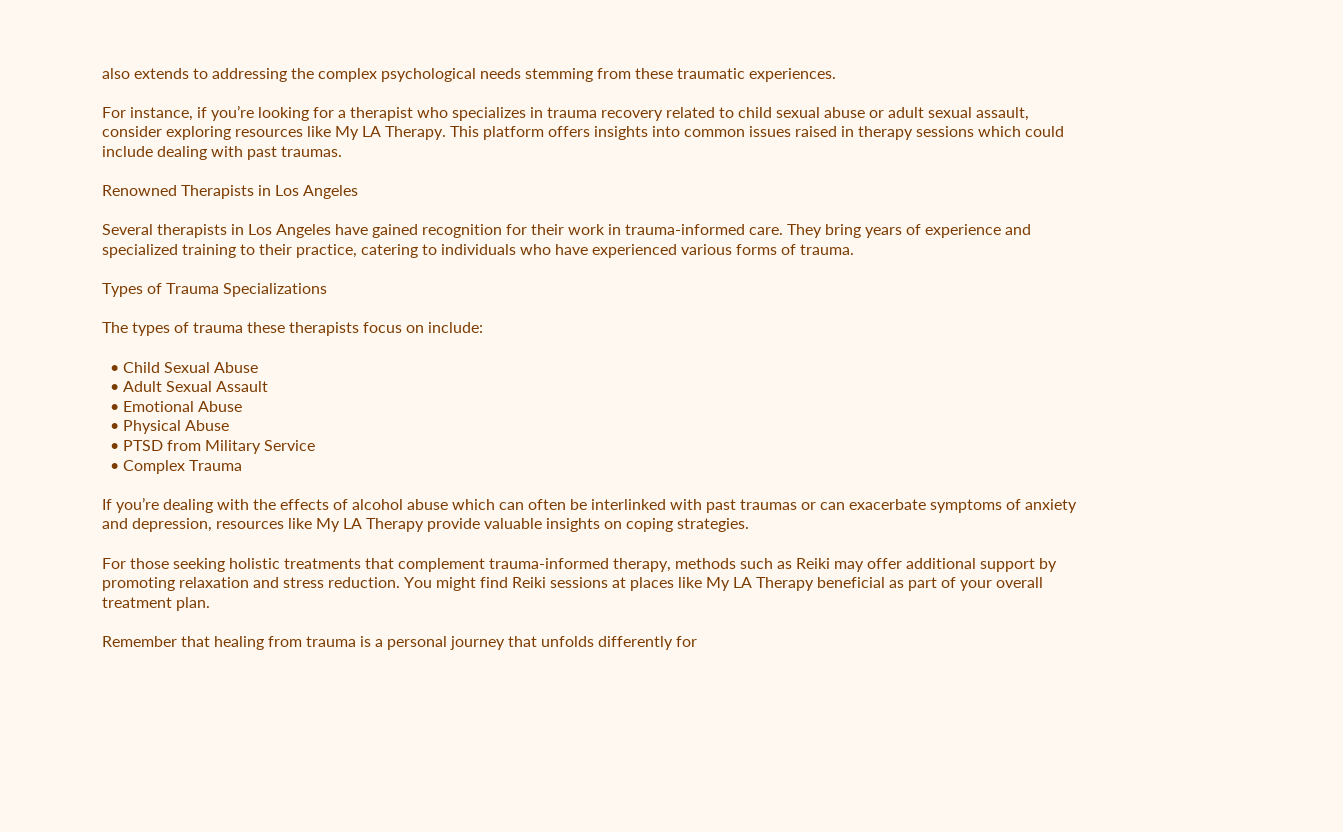also extends to addressing the complex psychological needs stemming from these traumatic experiences.

For instance, if you’re looking for a therapist who specializes in trauma recovery related to child sexual abuse or adult sexual assault, consider exploring resources like My LA Therapy. This platform offers insights into common issues raised in therapy sessions which could include dealing with past traumas.

Renowned Therapists in Los Angeles

Several therapists in Los Angeles have gained recognition for their work in trauma-informed care. They bring years of experience and specialized training to their practice, catering to individuals who have experienced various forms of trauma.

Types of Trauma Specializations

The types of trauma these therapists focus on include:

  • Child Sexual Abuse
  • Adult Sexual Assault
  • Emotional Abuse
  • Physical Abuse
  • PTSD from Military Service
  • Complex Trauma

If you’re dealing with the effects of alcohol abuse which can often be interlinked with past traumas or can exacerbate symptoms of anxiety and depression, resources like My LA Therapy provide valuable insights on coping strategies.

For those seeking holistic treatments that complement trauma-informed therapy, methods such as Reiki may offer additional support by promoting relaxation and stress reduction. You might find Reiki sessions at places like My LA Therapy beneficial as part of your overall treatment plan.

Remember that healing from trauma is a personal journey that unfolds differently for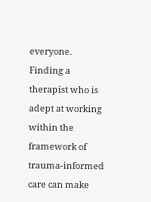everyone. Finding a therapist who is adept at working within the framework of trauma-informed care can make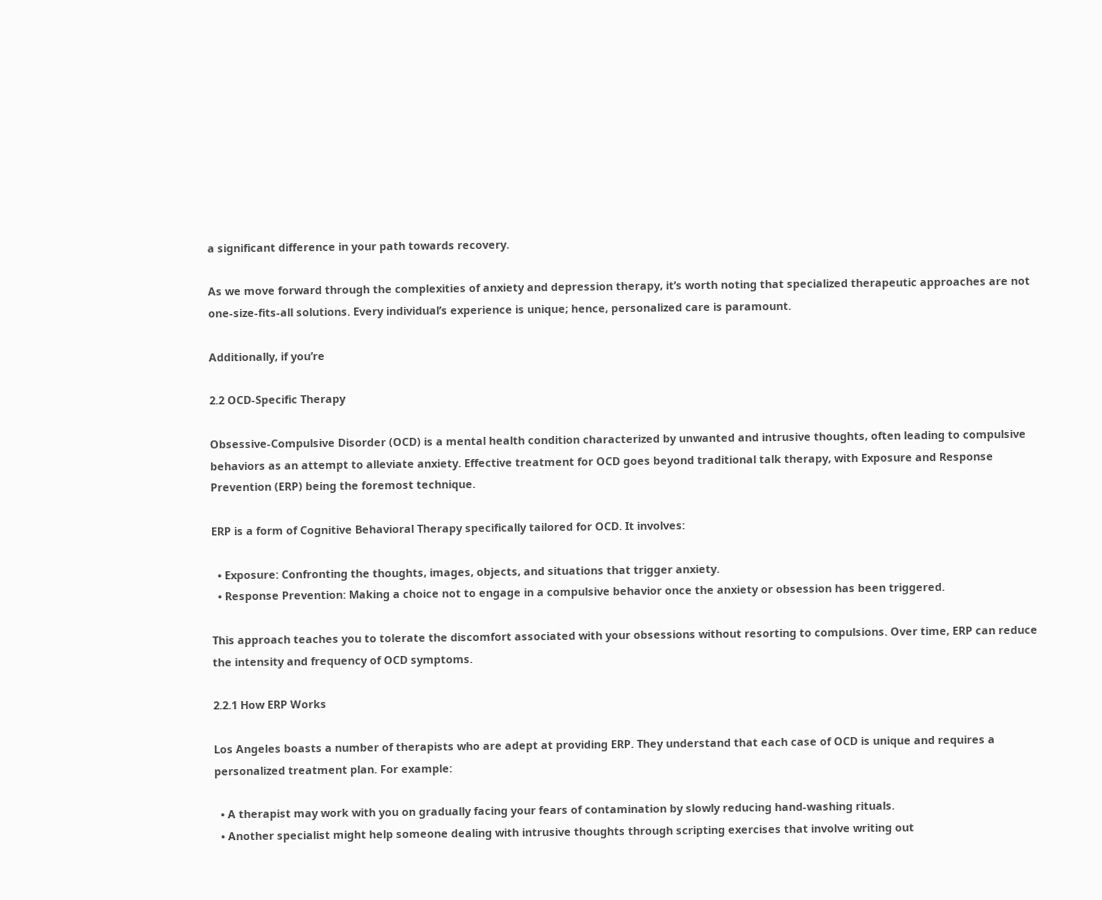a significant difference in your path towards recovery.

As we move forward through the complexities of anxiety and depression therapy, it’s worth noting that specialized therapeutic approaches are not one-size-fits-all solutions. Every individual’s experience is unique; hence, personalized care is paramount.

Additionally, if you’re

2.2 OCD-Specific Therapy

Obsessive-Compulsive Disorder (OCD) is a mental health condition characterized by unwanted and intrusive thoughts, often leading to compulsive behaviors as an attempt to alleviate anxiety. Effective treatment for OCD goes beyond traditional talk therapy, with Exposure and Response Prevention (ERP) being the foremost technique.

ERP is a form of Cognitive Behavioral Therapy specifically tailored for OCD. It involves:

  • Exposure: Confronting the thoughts, images, objects, and situations that trigger anxiety.
  • Response Prevention: Making a choice not to engage in a compulsive behavior once the anxiety or obsession has been triggered.

This approach teaches you to tolerate the discomfort associated with your obsessions without resorting to compulsions. Over time, ERP can reduce the intensity and frequency of OCD symptoms.

2.2.1 How ERP Works

Los Angeles boasts a number of therapists who are adept at providing ERP. They understand that each case of OCD is unique and requires a personalized treatment plan. For example:

  • A therapist may work with you on gradually facing your fears of contamination by slowly reducing hand-washing rituals.
  • Another specialist might help someone dealing with intrusive thoughts through scripting exercises that involve writing out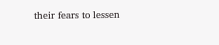their fears to lessen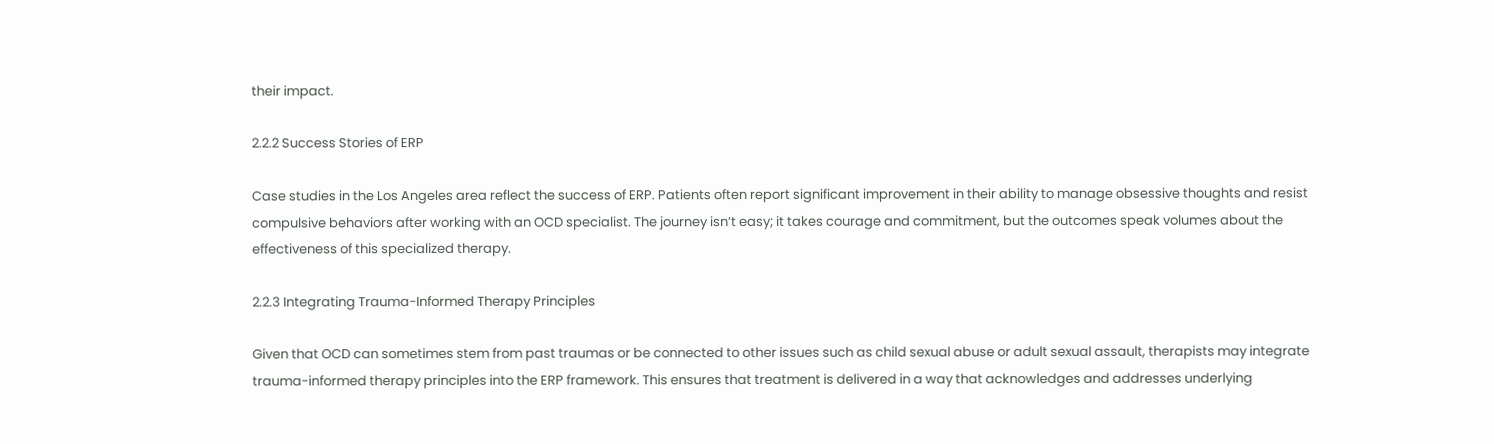their impact.

2.2.2 Success Stories of ERP

Case studies in the Los Angeles area reflect the success of ERP. Patients often report significant improvement in their ability to manage obsessive thoughts and resist compulsive behaviors after working with an OCD specialist. The journey isn’t easy; it takes courage and commitment, but the outcomes speak volumes about the effectiveness of this specialized therapy.

2.2.3 Integrating Trauma-Informed Therapy Principles

Given that OCD can sometimes stem from past traumas or be connected to other issues such as child sexual abuse or adult sexual assault, therapists may integrate trauma-informed therapy principles into the ERP framework. This ensures that treatment is delivered in a way that acknowledges and addresses underlying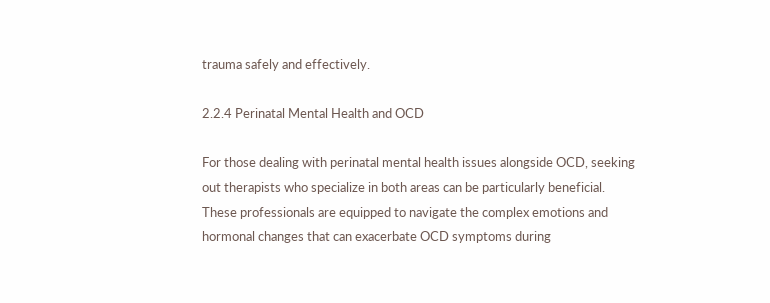trauma safely and effectively.

2.2.4 Perinatal Mental Health and OCD

For those dealing with perinatal mental health issues alongside OCD, seeking out therapists who specialize in both areas can be particularly beneficial. These professionals are equipped to navigate the complex emotions and hormonal changes that can exacerbate OCD symptoms during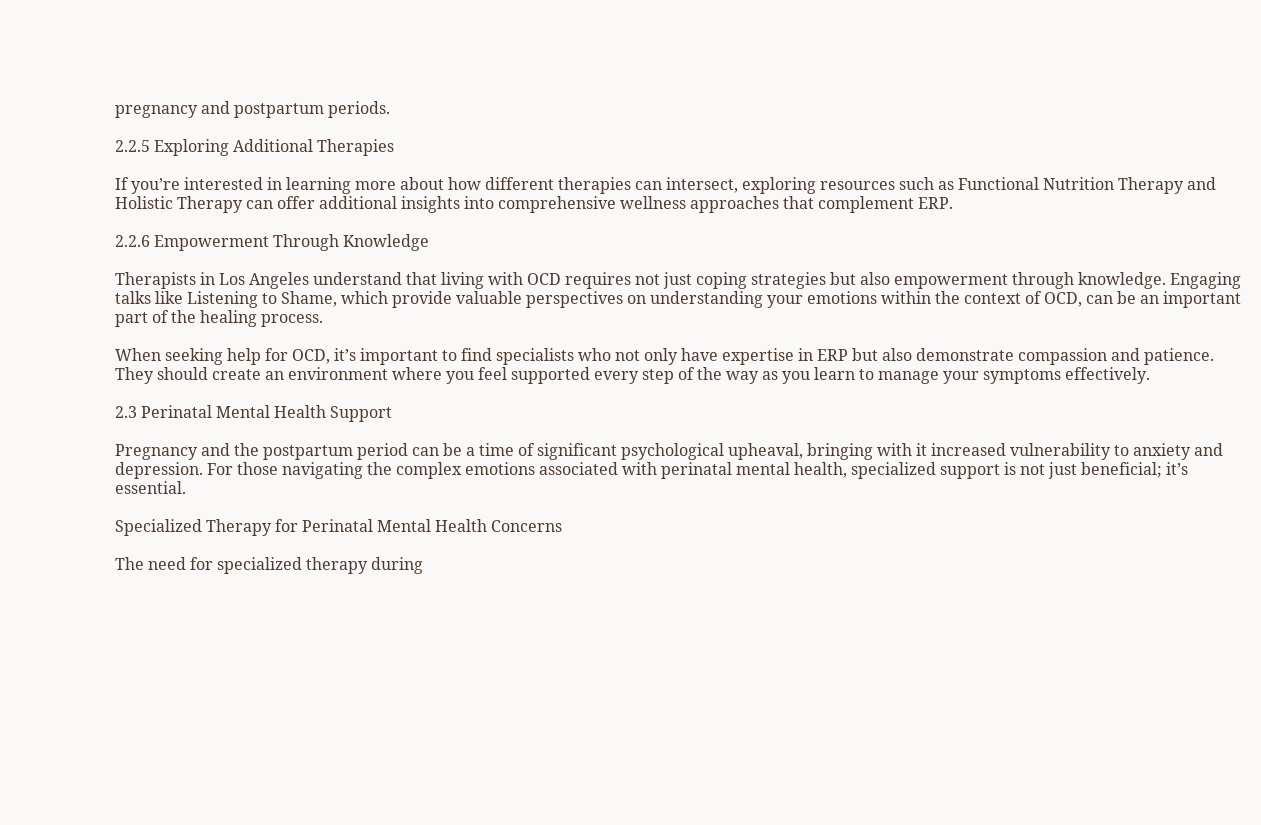pregnancy and postpartum periods.

2.2.5 Exploring Additional Therapies

If you’re interested in learning more about how different therapies can intersect, exploring resources such as Functional Nutrition Therapy and Holistic Therapy can offer additional insights into comprehensive wellness approaches that complement ERP.

2.2.6 Empowerment Through Knowledge

Therapists in Los Angeles understand that living with OCD requires not just coping strategies but also empowerment through knowledge. Engaging talks like Listening to Shame, which provide valuable perspectives on understanding your emotions within the context of OCD, can be an important part of the healing process.

When seeking help for OCD, it’s important to find specialists who not only have expertise in ERP but also demonstrate compassion and patience. They should create an environment where you feel supported every step of the way as you learn to manage your symptoms effectively.

2.3 Perinatal Mental Health Support

Pregnancy and the postpartum period can be a time of significant psychological upheaval, bringing with it increased vulnerability to anxiety and depression. For those navigating the complex emotions associated with perinatal mental health, specialized support is not just beneficial; it’s essential.

Specialized Therapy for Perinatal Mental Health Concerns

The need for specialized therapy during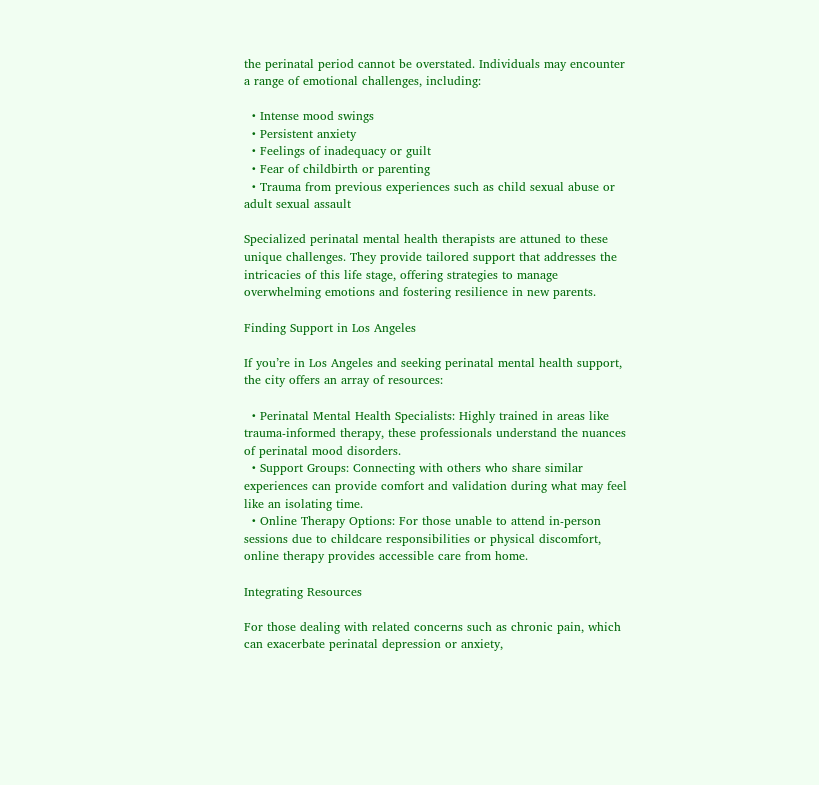the perinatal period cannot be overstated. Individuals may encounter a range of emotional challenges, including:

  • Intense mood swings
  • Persistent anxiety
  • Feelings of inadequacy or guilt
  • Fear of childbirth or parenting
  • Trauma from previous experiences such as child sexual abuse or adult sexual assault

Specialized perinatal mental health therapists are attuned to these unique challenges. They provide tailored support that addresses the intricacies of this life stage, offering strategies to manage overwhelming emotions and fostering resilience in new parents.

Finding Support in Los Angeles

If you’re in Los Angeles and seeking perinatal mental health support, the city offers an array of resources:

  • Perinatal Mental Health Specialists: Highly trained in areas like trauma-informed therapy, these professionals understand the nuances of perinatal mood disorders.
  • Support Groups: Connecting with others who share similar experiences can provide comfort and validation during what may feel like an isolating time.
  • Online Therapy Options: For those unable to attend in-person sessions due to childcare responsibilities or physical discomfort, online therapy provides accessible care from home.

Integrating Resources

For those dealing with related concerns such as chronic pain, which can exacerbate perinatal depression or anxiety,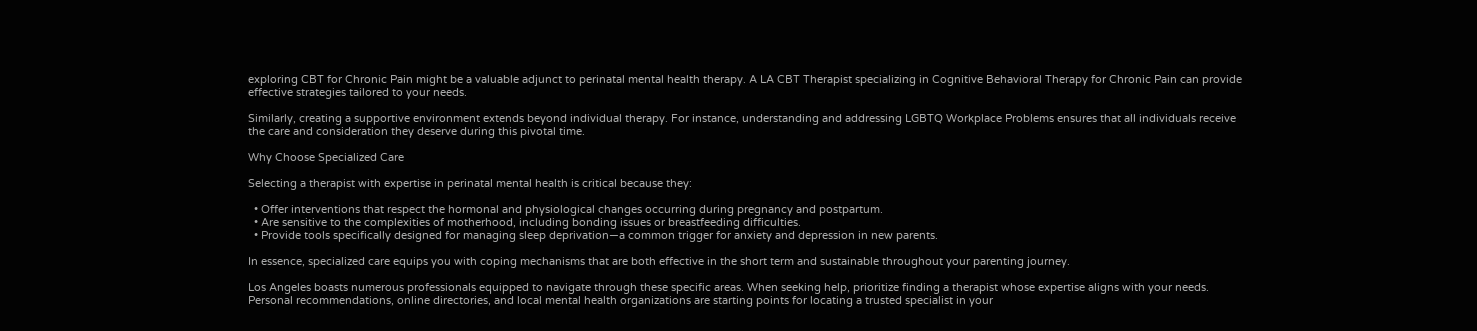exploring CBT for Chronic Pain might be a valuable adjunct to perinatal mental health therapy. A LA CBT Therapist specializing in Cognitive Behavioral Therapy for Chronic Pain can provide effective strategies tailored to your needs.

Similarly, creating a supportive environment extends beyond individual therapy. For instance, understanding and addressing LGBTQ Workplace Problems ensures that all individuals receive the care and consideration they deserve during this pivotal time.

Why Choose Specialized Care

Selecting a therapist with expertise in perinatal mental health is critical because they:

  • Offer interventions that respect the hormonal and physiological changes occurring during pregnancy and postpartum.
  • Are sensitive to the complexities of motherhood, including bonding issues or breastfeeding difficulties.
  • Provide tools specifically designed for managing sleep deprivation—a common trigger for anxiety and depression in new parents.

In essence, specialized care equips you with coping mechanisms that are both effective in the short term and sustainable throughout your parenting journey.

Los Angeles boasts numerous professionals equipped to navigate through these specific areas. When seeking help, prioritize finding a therapist whose expertise aligns with your needs. Personal recommendations, online directories, and local mental health organizations are starting points for locating a trusted specialist in your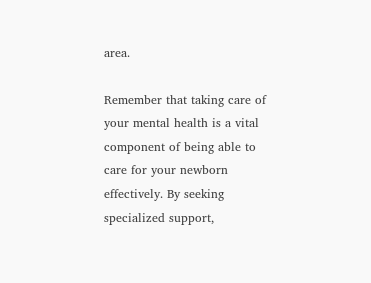area.

Remember that taking care of your mental health is a vital component of being able to care for your newborn effectively. By seeking specialized support,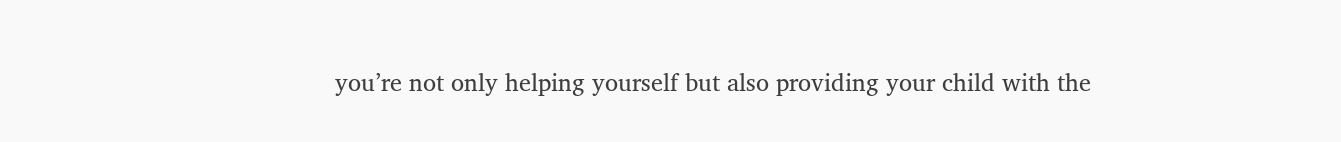you’re not only helping yourself but also providing your child with the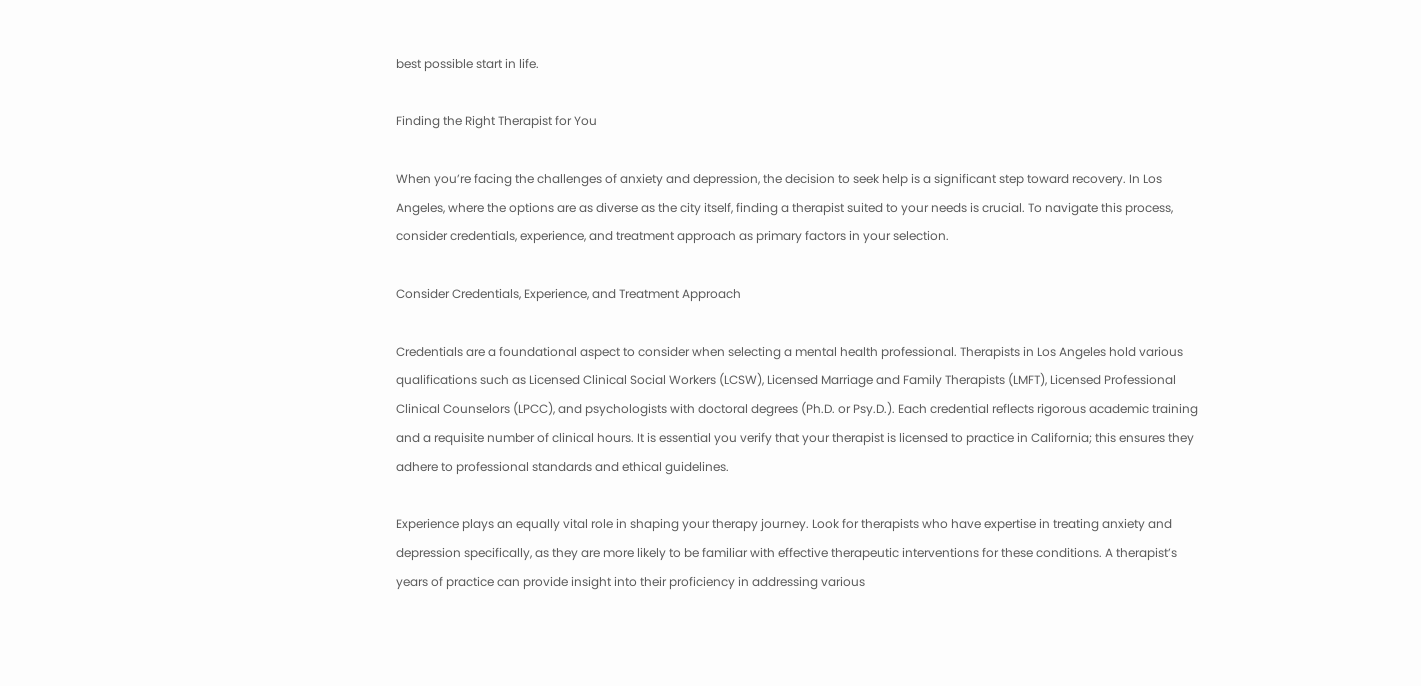best possible start in life.

Finding the Right Therapist for You

When you’re facing the challenges of anxiety and depression, the decision to seek help is a significant step toward recovery. In Los Angeles, where the options are as diverse as the city itself, finding a therapist suited to your needs is crucial. To navigate this process, consider credentials, experience, and treatment approach as primary factors in your selection.

Consider Credentials, Experience, and Treatment Approach

Credentials are a foundational aspect to consider when selecting a mental health professional. Therapists in Los Angeles hold various qualifications such as Licensed Clinical Social Workers (LCSW), Licensed Marriage and Family Therapists (LMFT), Licensed Professional Clinical Counselors (LPCC), and psychologists with doctoral degrees (Ph.D. or Psy.D.). Each credential reflects rigorous academic training and a requisite number of clinical hours. It is essential you verify that your therapist is licensed to practice in California; this ensures they adhere to professional standards and ethical guidelines.

Experience plays an equally vital role in shaping your therapy journey. Look for therapists who have expertise in treating anxiety and depression specifically, as they are more likely to be familiar with effective therapeutic interventions for these conditions. A therapist’s years of practice can provide insight into their proficiency in addressing various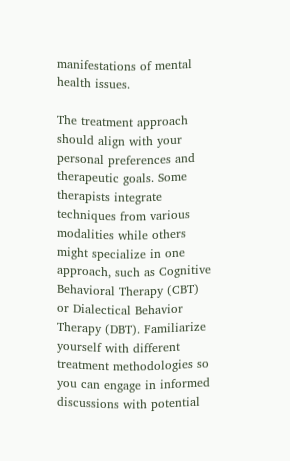manifestations of mental health issues.

The treatment approach should align with your personal preferences and therapeutic goals. Some therapists integrate techniques from various modalities while others might specialize in one approach, such as Cognitive Behavioral Therapy (CBT) or Dialectical Behavior Therapy (DBT). Familiarize yourself with different treatment methodologies so you can engage in informed discussions with potential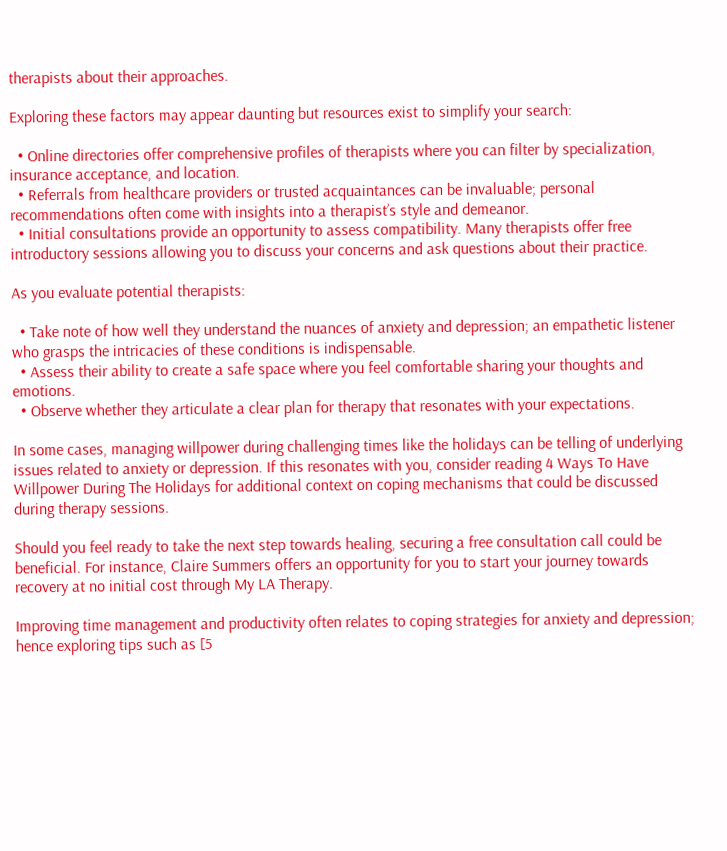therapists about their approaches.

Exploring these factors may appear daunting but resources exist to simplify your search:

  • Online directories offer comprehensive profiles of therapists where you can filter by specialization, insurance acceptance, and location.
  • Referrals from healthcare providers or trusted acquaintances can be invaluable; personal recommendations often come with insights into a therapist’s style and demeanor.
  • Initial consultations provide an opportunity to assess compatibility. Many therapists offer free introductory sessions allowing you to discuss your concerns and ask questions about their practice.

As you evaluate potential therapists:

  • Take note of how well they understand the nuances of anxiety and depression; an empathetic listener who grasps the intricacies of these conditions is indispensable.
  • Assess their ability to create a safe space where you feel comfortable sharing your thoughts and emotions.
  • Observe whether they articulate a clear plan for therapy that resonates with your expectations.

In some cases, managing willpower during challenging times like the holidays can be telling of underlying issues related to anxiety or depression. If this resonates with you, consider reading 4 Ways To Have Willpower During The Holidays for additional context on coping mechanisms that could be discussed during therapy sessions.

Should you feel ready to take the next step towards healing, securing a free consultation call could be beneficial. For instance, Claire Summers offers an opportunity for you to start your journey towards recovery at no initial cost through My LA Therapy.

Improving time management and productivity often relates to coping strategies for anxiety and depression; hence exploring tips such as [5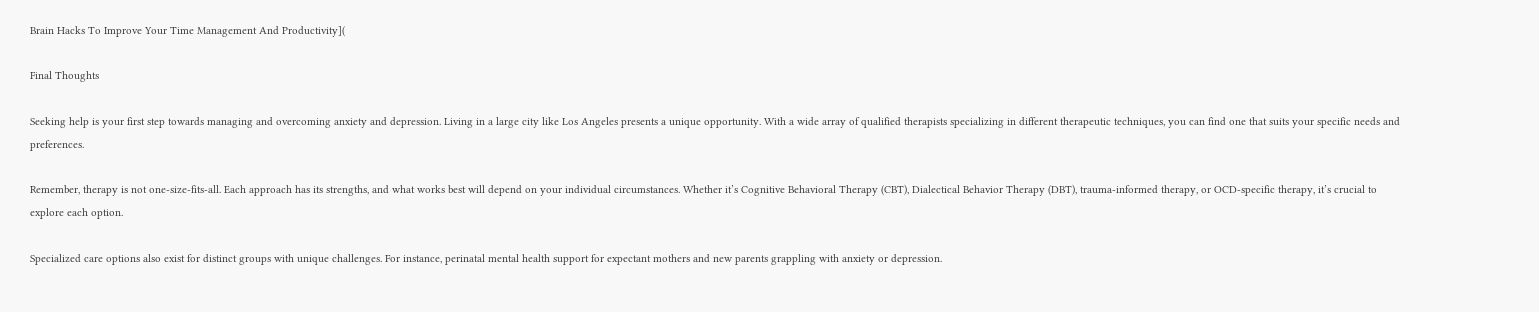Brain Hacks To Improve Your Time Management And Productivity](

Final Thoughts

Seeking help is your first step towards managing and overcoming anxiety and depression. Living in a large city like Los Angeles presents a unique opportunity. With a wide array of qualified therapists specializing in different therapeutic techniques, you can find one that suits your specific needs and preferences.

Remember, therapy is not one-size-fits-all. Each approach has its strengths, and what works best will depend on your individual circumstances. Whether it’s Cognitive Behavioral Therapy (CBT), Dialectical Behavior Therapy (DBT), trauma-informed therapy, or OCD-specific therapy, it’s crucial to explore each option.

Specialized care options also exist for distinct groups with unique challenges. For instance, perinatal mental health support for expectant mothers and new parents grappling with anxiety or depression.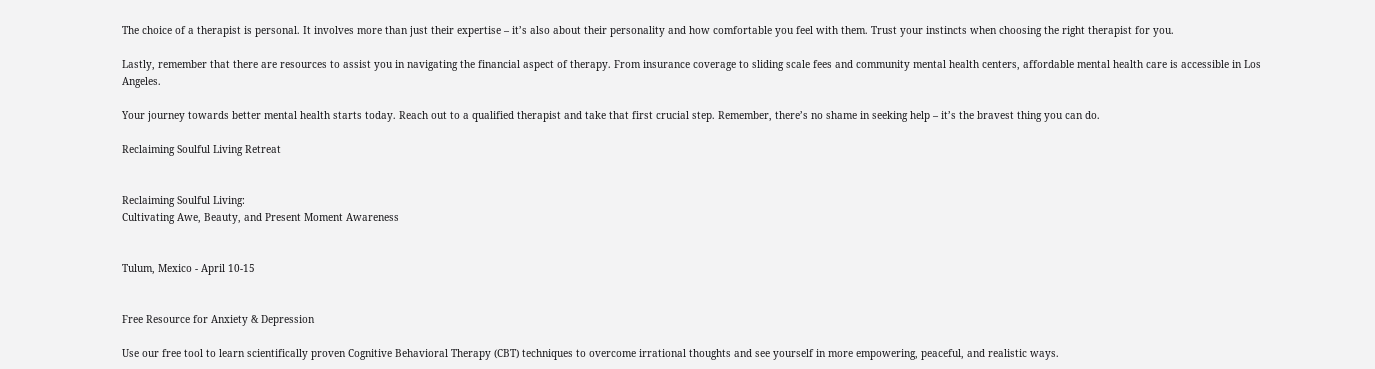The choice of a therapist is personal. It involves more than just their expertise – it’s also about their personality and how comfortable you feel with them. Trust your instincts when choosing the right therapist for you.

Lastly, remember that there are resources to assist you in navigating the financial aspect of therapy. From insurance coverage to sliding scale fees and community mental health centers, affordable mental health care is accessible in Los Angeles.

Your journey towards better mental health starts today. Reach out to a qualified therapist and take that first crucial step. Remember, there’s no shame in seeking help – it’s the bravest thing you can do.

Reclaiming Soulful Living Retreat


Reclaiming Soulful Living:
Cultivating Awe, Beauty, and Present Moment Awareness


Tulum, Mexico - April 10-15


Free Resource for Anxiety & Depression

Use our free tool to learn scientifically proven Cognitive Behavioral Therapy (CBT) techniques to overcome irrational thoughts and see yourself in more empowering, peaceful, and realistic ways.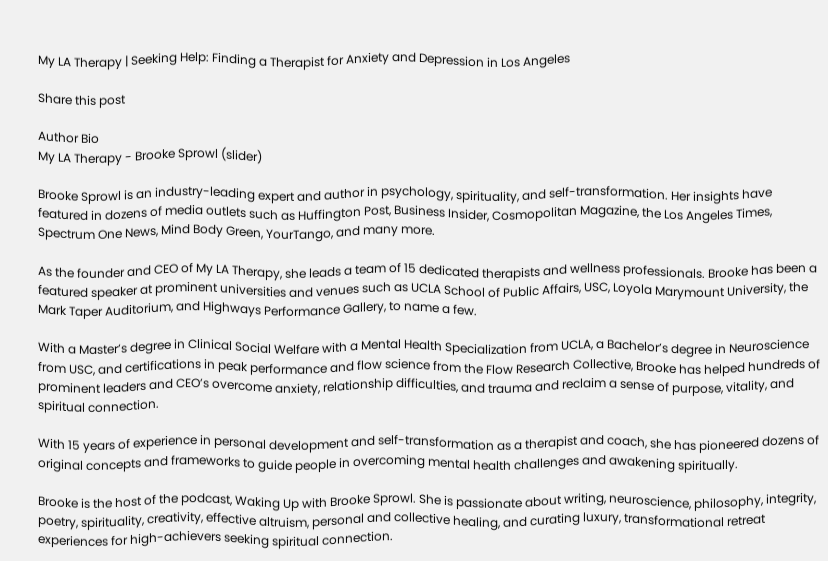My LA Therapy | Seeking Help: Finding a Therapist for Anxiety and Depression in Los Angeles

Share this post

Author Bio
My LA Therapy - Brooke Sprowl (slider)

Brooke Sprowl is an industry-leading expert and author in psychology, spirituality, and self-transformation. Her insights have featured in dozens of media outlets such as Huffington Post, Business Insider, Cosmopolitan Magazine, the Los Angeles Times, Spectrum One News, Mind Body Green, YourTango, and many more.

As the founder and CEO of My LA Therapy, she leads a team of 15 dedicated therapists and wellness professionals. Brooke has been a featured speaker at prominent universities and venues such as UCLA School of Public Affairs, USC, Loyola Marymount University, the Mark Taper Auditorium, and Highways Performance Gallery, to name a few.

With a Master’s degree in Clinical Social Welfare with a Mental Health Specialization from UCLA, a Bachelor’s degree in Neuroscience from USC, and certifications in peak performance and flow science from the Flow Research Collective, Brooke has helped hundreds of prominent leaders and CEO’s overcome anxiety, relationship difficulties, and trauma and reclaim a sense of purpose, vitality, and spiritual connection.

With 15 years of experience in personal development and self-transformation as a therapist and coach, she has pioneered dozens of original concepts and frameworks to guide people in overcoming mental health challenges and awakening spiritually.

Brooke is the host of the podcast, Waking Up with Brooke Sprowl. She is passionate about writing, neuroscience, philosophy, integrity, poetry, spirituality, creativity, effective altruism, personal and collective healing, and curating luxury, transformational retreat experiences for high-achievers seeking spiritual connection.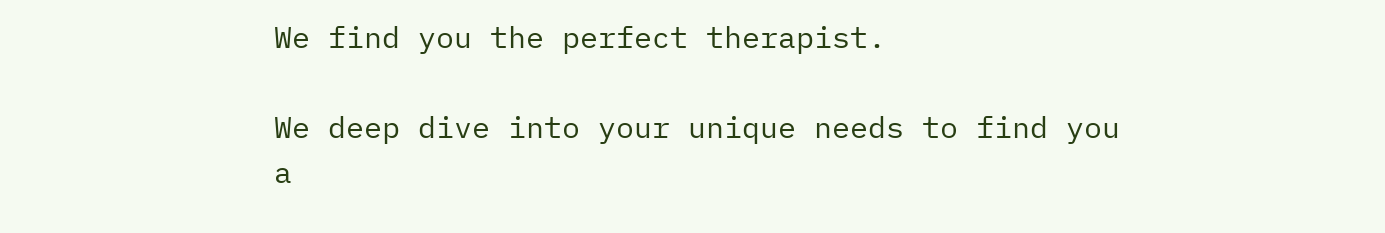We find you the perfect therapist.

We deep dive into your unique needs to find you a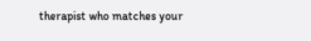therapist who matches your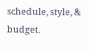schedule, style, & budget.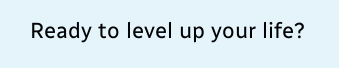Ready to level up your life?